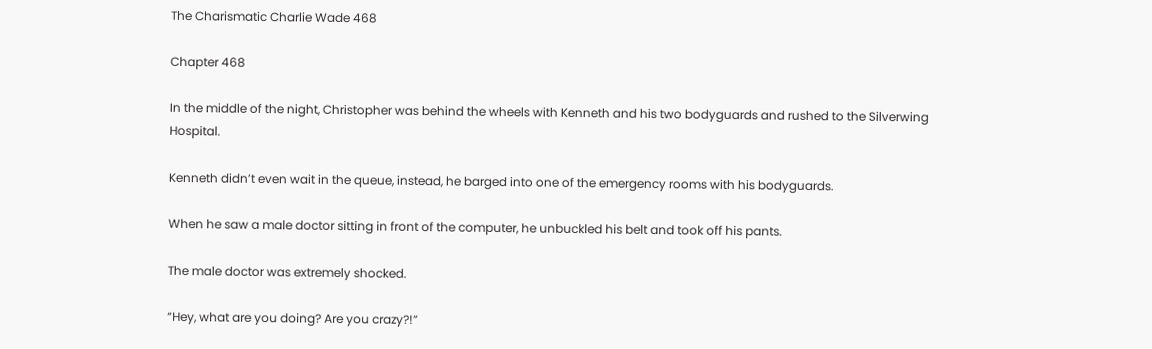The Charismatic Charlie Wade 468

Chapter 468

In the middle of the night, Christopher was behind the wheels with Kenneth and his two bodyguards and rushed to the Silverwing Hospital.

Kenneth didn’t even wait in the queue, instead, he barged into one of the emergency rooms with his bodyguards.

When he saw a male doctor sitting in front of the computer, he unbuckled his belt and took off his pants.

The male doctor was extremely shocked.

“Hey, what are you doing? Are you crazy?!”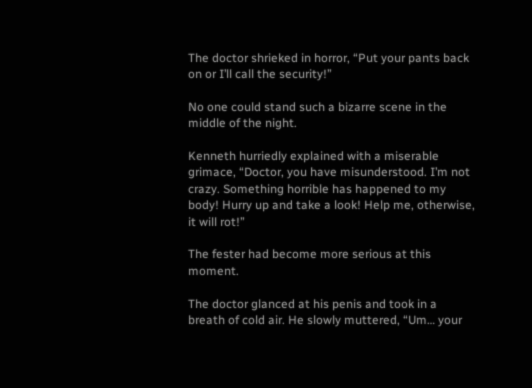The doctor shrieked in horror, “Put your pants back on or I’ll call the security!”

No one could stand such a bizarre scene in the middle of the night.

Kenneth hurriedly explained with a miserable grimace, “Doctor, you have misunderstood. I’m not crazy. Something horrible has happened to my body! Hurry up and take a look! Help me, otherwise, it will rot!”

The fester had become more serious at this moment.

The doctor glanced at his penis and took in a breath of cold air. He slowly muttered, “Um… your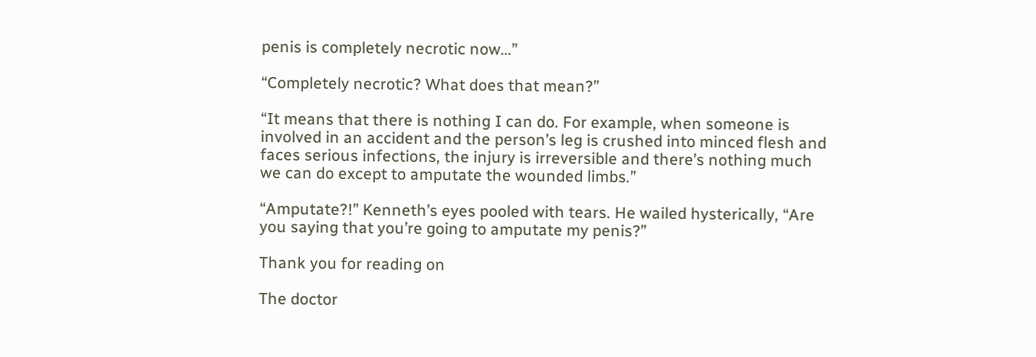penis is completely necrotic now…”

“Completely necrotic? What does that mean?”

“It means that there is nothing I can do. For example, when someone is involved in an accident and the person’s leg is crushed into minced flesh and faces serious infections, the injury is irreversible and there’s nothing much we can do except to amputate the wounded limbs.”

“Amputate?!” Kenneth’s eyes pooled with tears. He wailed hysterically, “Are you saying that you’re going to amputate my penis?”

Thank you for reading on

The doctor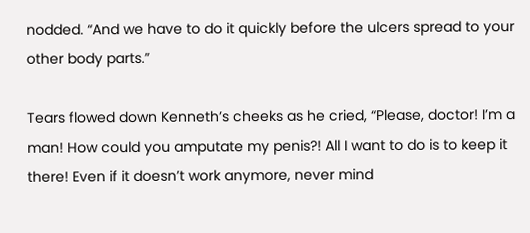nodded. “And we have to do it quickly before the ulcers spread to your other body parts.”

Tears flowed down Kenneth’s cheeks as he cried, “Please, doctor! I’m a man! How could you amputate my penis?! All I want to do is to keep it there! Even if it doesn’t work anymore, never mind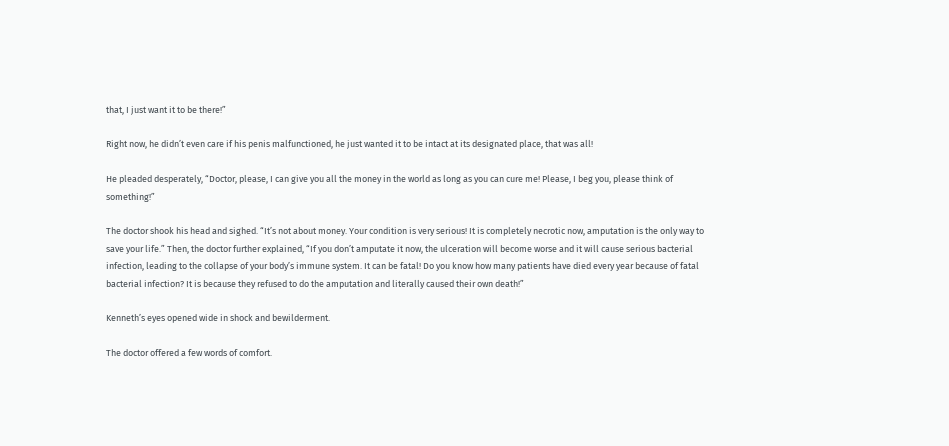that, I just want it to be there!”

Right now, he didn’t even care if his penis malfunctioned, he just wanted it to be intact at its designated place, that was all!

He pleaded desperately, “Doctor, please, I can give you all the money in the world as long as you can cure me! Please, I beg you, please think of something!”

The doctor shook his head and sighed. “It’s not about money. Your condition is very serious! It is completely necrotic now, amputation is the only way to save your life.” Then, the doctor further explained, “If you don’t amputate it now, the ulceration will become worse and it will cause serious bacterial infection, leading to the collapse of your body’s immune system. It can be fatal! Do you know how many patients have died every year because of fatal bacterial infection? It is because they refused to do the amputation and literally caused their own death!”

Kenneth’s eyes opened wide in shock and bewilderment.

The doctor offered a few words of comfort.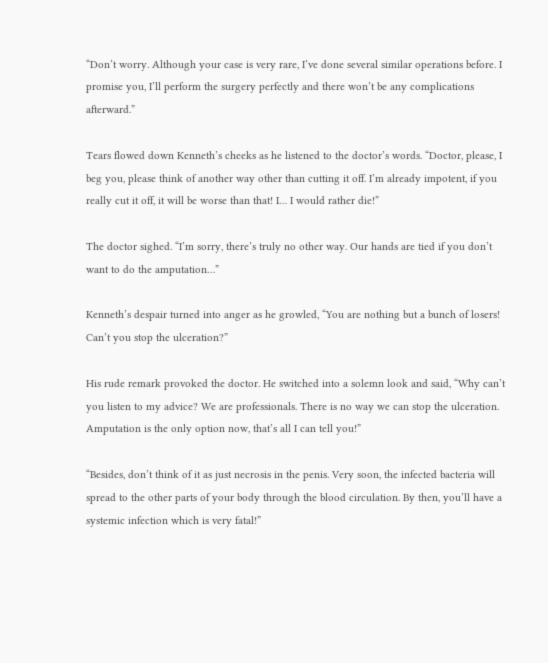“Don’t worry. Although your case is very rare, I’ve done several similar operations before. I promise you, I’ll perform the surgery perfectly and there won’t be any complications afterward.”

Tears flowed down Kenneth’s cheeks as he listened to the doctor’s words. “Doctor, please, I beg you, please think of another way other than cutting it off. I’m already impotent, if you really cut it off, it will be worse than that! I… I would rather die!”

The doctor sighed. “I’m sorry, there’s truly no other way. Our hands are tied if you don’t want to do the amputation…”

Kenneth’s despair turned into anger as he growled, “You are nothing but a bunch of losers! Can’t you stop the ulceration?”

His rude remark provoked the doctor. He switched into a solemn look and said, “Why can’t you listen to my advice? We are professionals. There is no way we can stop the ulceration. Amputation is the only option now, that’s all I can tell you!”

“Besides, don’t think of it as just necrosis in the penis. Very soon, the infected bacteria will spread to the other parts of your body through the blood circulation. By then, you’ll have a systemic infection which is very fatal!”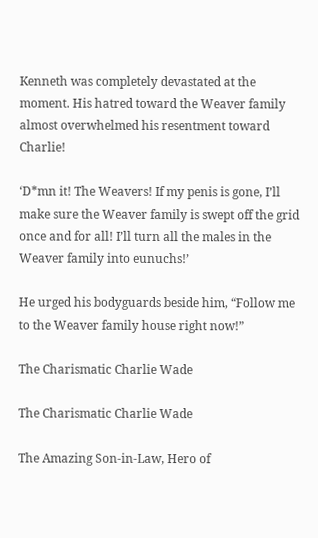Kenneth was completely devastated at the moment. His hatred toward the Weaver family almost overwhelmed his resentment toward Charlie!

‘D*mn it! The Weavers! If my penis is gone, I’ll make sure the Weaver family is swept off the grid once and for all! I’ll turn all the males in the Weaver family into eunuchs!’

He urged his bodyguards beside him, “Follow me to the Weaver family house right now!”

The Charismatic Charlie Wade

The Charismatic Charlie Wade

The Amazing Son-in-Law, Hero of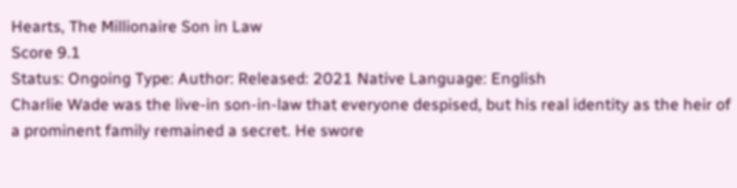Hearts, The Millionaire Son in Law
Score 9.1
Status: Ongoing Type: Author: Released: 2021 Native Language: English
Charlie Wade was the live-in son-in-law that everyone despised, but his real identity as the heir of a prominent family remained a secret. He swore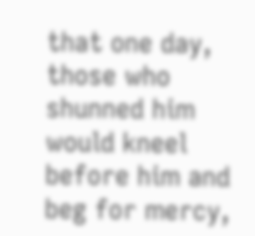that one day, those who shunned him would kneel before him and beg for mercy,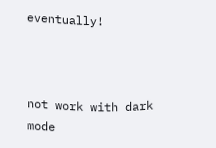eventually!



not work with dark mode